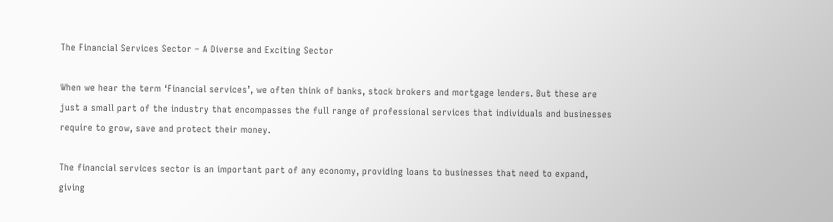The Financial Services Sector – A Diverse and Exciting Sector

When we hear the term ‘Financial services’, we often think of banks, stock brokers and mortgage lenders. But these are just a small part of the industry that encompasses the full range of professional services that individuals and businesses require to grow, save and protect their money.

The financial services sector is an important part of any economy, providing loans to businesses that need to expand, giving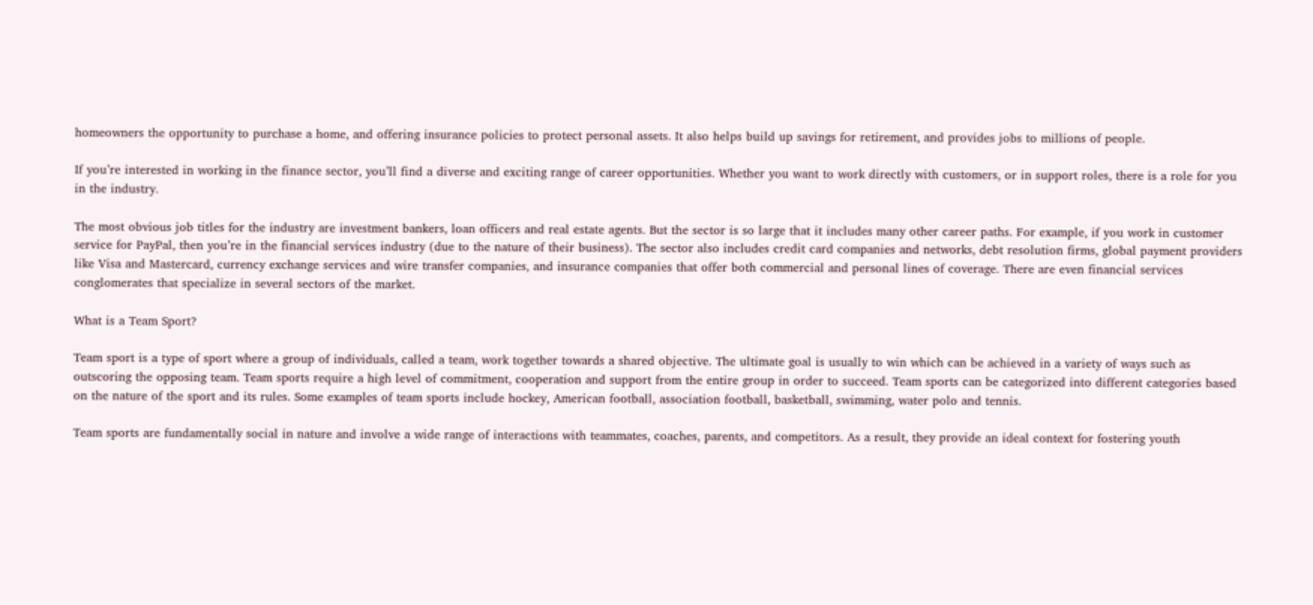homeowners the opportunity to purchase a home, and offering insurance policies to protect personal assets. It also helps build up savings for retirement, and provides jobs to millions of people.

If you’re interested in working in the finance sector, you’ll find a diverse and exciting range of career opportunities. Whether you want to work directly with customers, or in support roles, there is a role for you in the industry.

The most obvious job titles for the industry are investment bankers, loan officers and real estate agents. But the sector is so large that it includes many other career paths. For example, if you work in customer service for PayPal, then you’re in the financial services industry (due to the nature of their business). The sector also includes credit card companies and networks, debt resolution firms, global payment providers like Visa and Mastercard, currency exchange services and wire transfer companies, and insurance companies that offer both commercial and personal lines of coverage. There are even financial services conglomerates that specialize in several sectors of the market.

What is a Team Sport?

Team sport is a type of sport where a group of individuals, called a team, work together towards a shared objective. The ultimate goal is usually to win which can be achieved in a variety of ways such as outscoring the opposing team. Team sports require a high level of commitment, cooperation and support from the entire group in order to succeed. Team sports can be categorized into different categories based on the nature of the sport and its rules. Some examples of team sports include hockey, American football, association football, basketball, swimming, water polo and tennis.

Team sports are fundamentally social in nature and involve a wide range of interactions with teammates, coaches, parents, and competitors. As a result, they provide an ideal context for fostering youth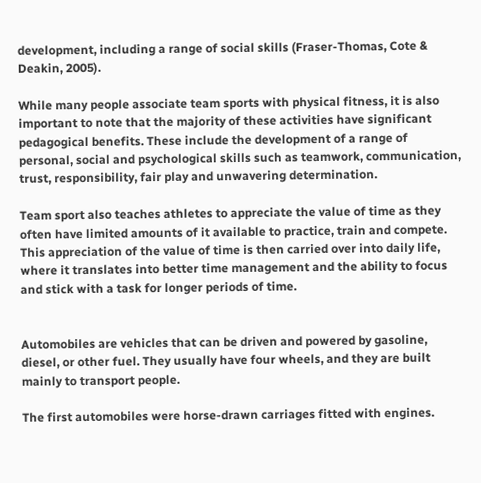development, including a range of social skills (Fraser-Thomas, Cote & Deakin, 2005).

While many people associate team sports with physical fitness, it is also important to note that the majority of these activities have significant pedagogical benefits. These include the development of a range of personal, social and psychological skills such as teamwork, communication, trust, responsibility, fair play and unwavering determination.

Team sport also teaches athletes to appreciate the value of time as they often have limited amounts of it available to practice, train and compete. This appreciation of the value of time is then carried over into daily life, where it translates into better time management and the ability to focus and stick with a task for longer periods of time.


Automobiles are vehicles that can be driven and powered by gasoline, diesel, or other fuel. They usually have four wheels, and they are built mainly to transport people.

The first automobiles were horse-drawn carriages fitted with engines.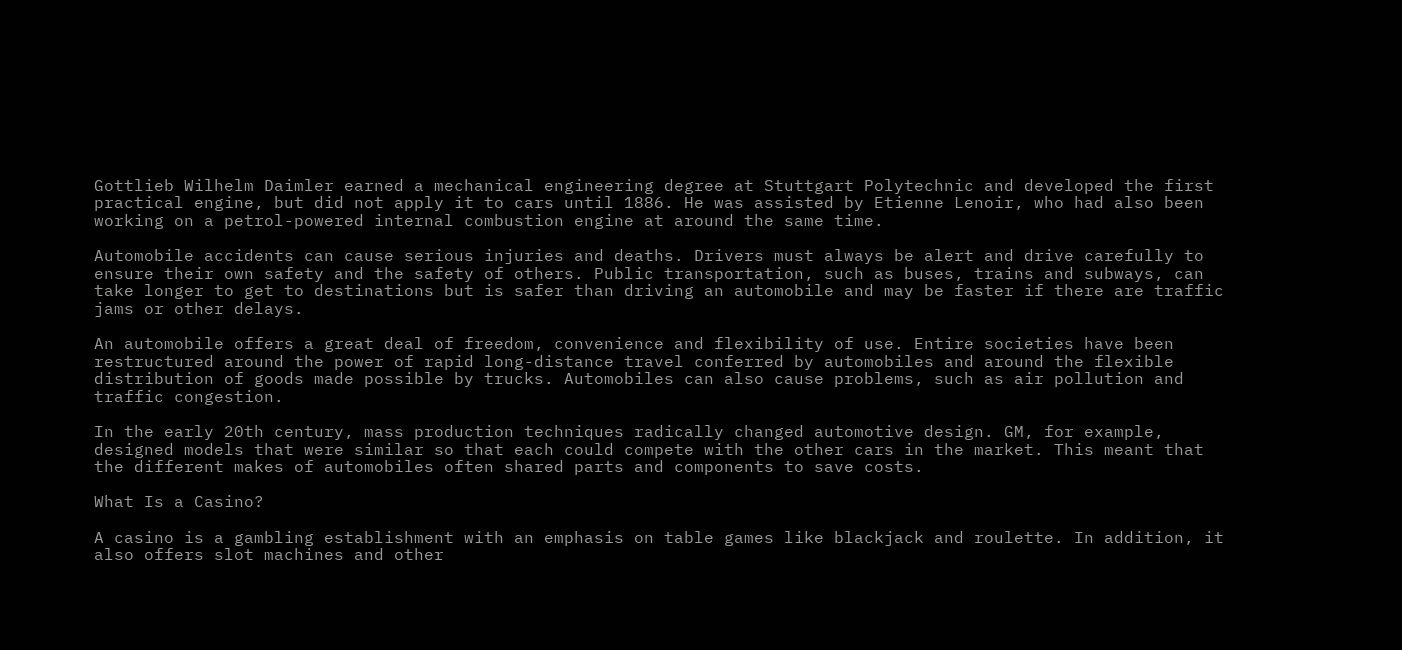Gottlieb Wilhelm Daimler earned a mechanical engineering degree at Stuttgart Polytechnic and developed the first practical engine, but did not apply it to cars until 1886. He was assisted by Etienne Lenoir, who had also been working on a petrol-powered internal combustion engine at around the same time.

Automobile accidents can cause serious injuries and deaths. Drivers must always be alert and drive carefully to ensure their own safety and the safety of others. Public transportation, such as buses, trains and subways, can take longer to get to destinations but is safer than driving an automobile and may be faster if there are traffic jams or other delays.

An automobile offers a great deal of freedom, convenience and flexibility of use. Entire societies have been restructured around the power of rapid long-distance travel conferred by automobiles and around the flexible distribution of goods made possible by trucks. Automobiles can also cause problems, such as air pollution and traffic congestion.

In the early 20th century, mass production techniques radically changed automotive design. GM, for example, designed models that were similar so that each could compete with the other cars in the market. This meant that the different makes of automobiles often shared parts and components to save costs.

What Is a Casino?

A casino is a gambling establishment with an emphasis on table games like blackjack and roulette. In addition, it also offers slot machines and other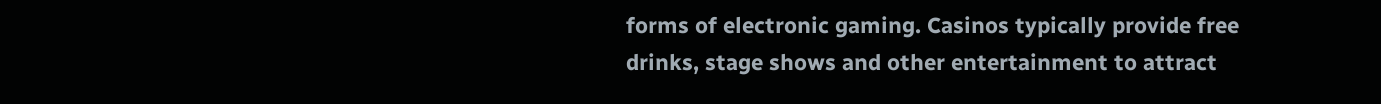forms of electronic gaming. Casinos typically provide free drinks, stage shows and other entertainment to attract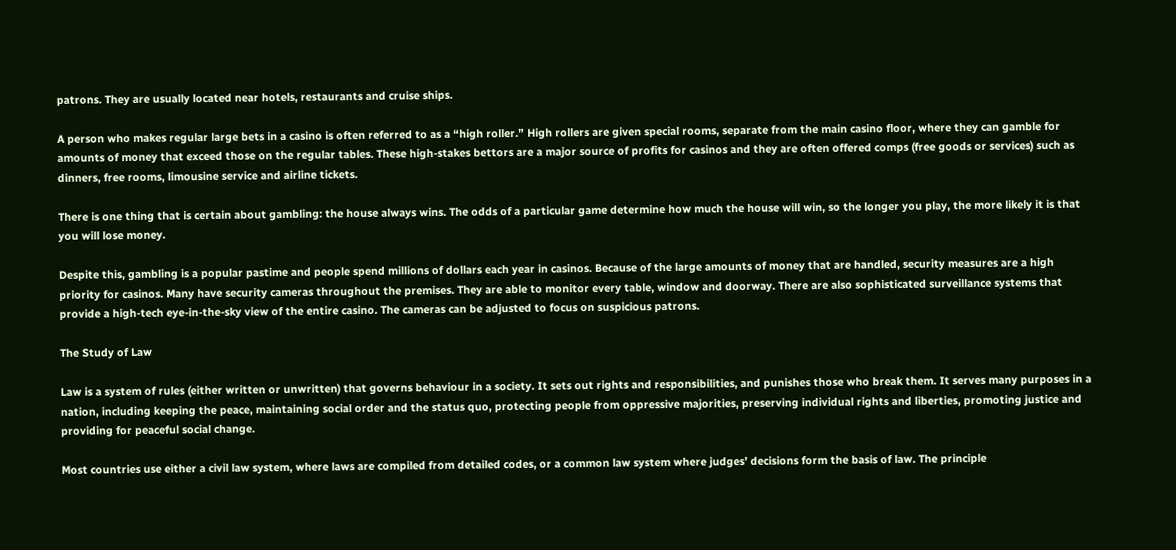patrons. They are usually located near hotels, restaurants and cruise ships.

A person who makes regular large bets in a casino is often referred to as a “high roller.” High rollers are given special rooms, separate from the main casino floor, where they can gamble for amounts of money that exceed those on the regular tables. These high-stakes bettors are a major source of profits for casinos and they are often offered comps (free goods or services) such as dinners, free rooms, limousine service and airline tickets.

There is one thing that is certain about gambling: the house always wins. The odds of a particular game determine how much the house will win, so the longer you play, the more likely it is that you will lose money.

Despite this, gambling is a popular pastime and people spend millions of dollars each year in casinos. Because of the large amounts of money that are handled, security measures are a high priority for casinos. Many have security cameras throughout the premises. They are able to monitor every table, window and doorway. There are also sophisticated surveillance systems that provide a high-tech eye-in-the-sky view of the entire casino. The cameras can be adjusted to focus on suspicious patrons.

The Study of Law

Law is a system of rules (either written or unwritten) that governs behaviour in a society. It sets out rights and responsibilities, and punishes those who break them. It serves many purposes in a nation, including keeping the peace, maintaining social order and the status quo, protecting people from oppressive majorities, preserving individual rights and liberties, promoting justice and providing for peaceful social change.

Most countries use either a civil law system, where laws are compiled from detailed codes, or a common law system where judges’ decisions form the basis of law. The principle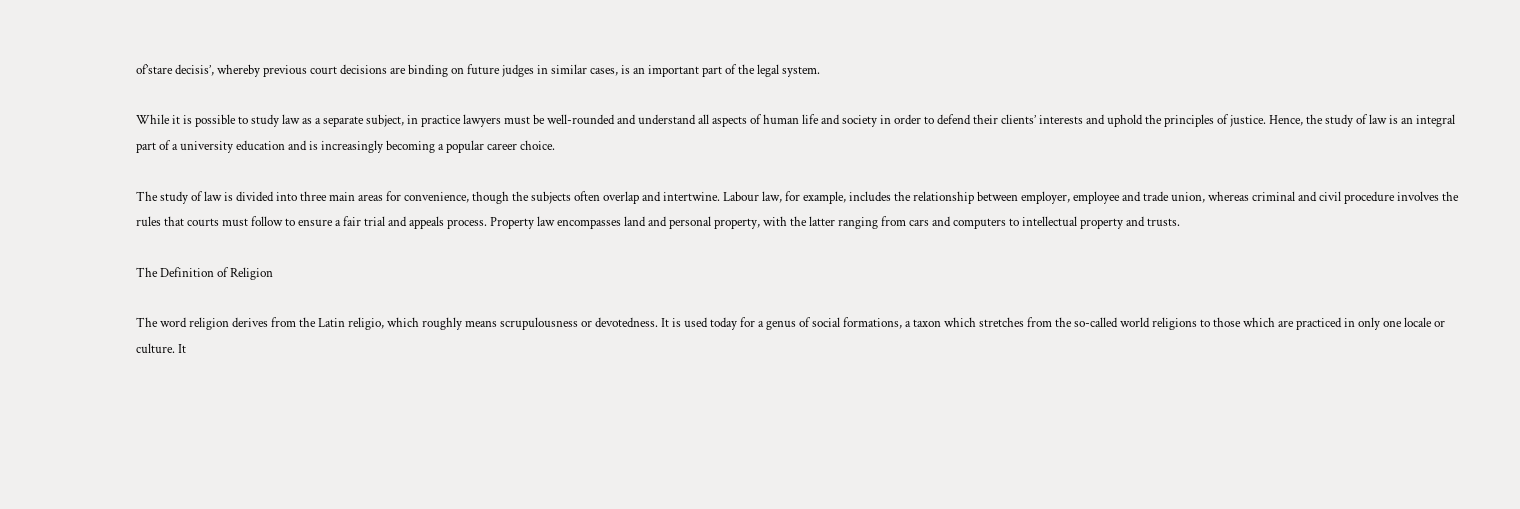of’stare decisis’, whereby previous court decisions are binding on future judges in similar cases, is an important part of the legal system.

While it is possible to study law as a separate subject, in practice lawyers must be well-rounded and understand all aspects of human life and society in order to defend their clients’ interests and uphold the principles of justice. Hence, the study of law is an integral part of a university education and is increasingly becoming a popular career choice.

The study of law is divided into three main areas for convenience, though the subjects often overlap and intertwine. Labour law, for example, includes the relationship between employer, employee and trade union, whereas criminal and civil procedure involves the rules that courts must follow to ensure a fair trial and appeals process. Property law encompasses land and personal property, with the latter ranging from cars and computers to intellectual property and trusts.

The Definition of Religion

The word religion derives from the Latin religio, which roughly means scrupulousness or devotedness. It is used today for a genus of social formations, a taxon which stretches from the so-called world religions to those which are practiced in only one locale or culture. It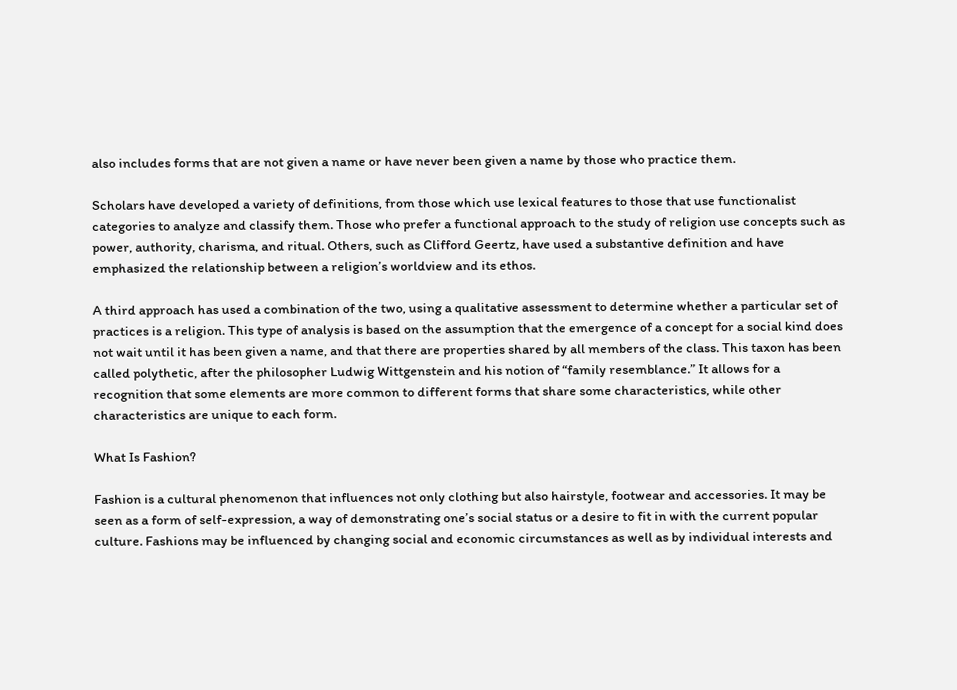also includes forms that are not given a name or have never been given a name by those who practice them.

Scholars have developed a variety of definitions, from those which use lexical features to those that use functionalist categories to analyze and classify them. Those who prefer a functional approach to the study of religion use concepts such as power, authority, charisma, and ritual. Others, such as Clifford Geertz, have used a substantive definition and have emphasized the relationship between a religion’s worldview and its ethos.

A third approach has used a combination of the two, using a qualitative assessment to determine whether a particular set of practices is a religion. This type of analysis is based on the assumption that the emergence of a concept for a social kind does not wait until it has been given a name, and that there are properties shared by all members of the class. This taxon has been called polythetic, after the philosopher Ludwig Wittgenstein and his notion of “family resemblance.” It allows for a recognition that some elements are more common to different forms that share some characteristics, while other characteristics are unique to each form.

What Is Fashion?

Fashion is a cultural phenomenon that influences not only clothing but also hairstyle, footwear and accessories. It may be seen as a form of self-expression, a way of demonstrating one’s social status or a desire to fit in with the current popular culture. Fashions may be influenced by changing social and economic circumstances as well as by individual interests and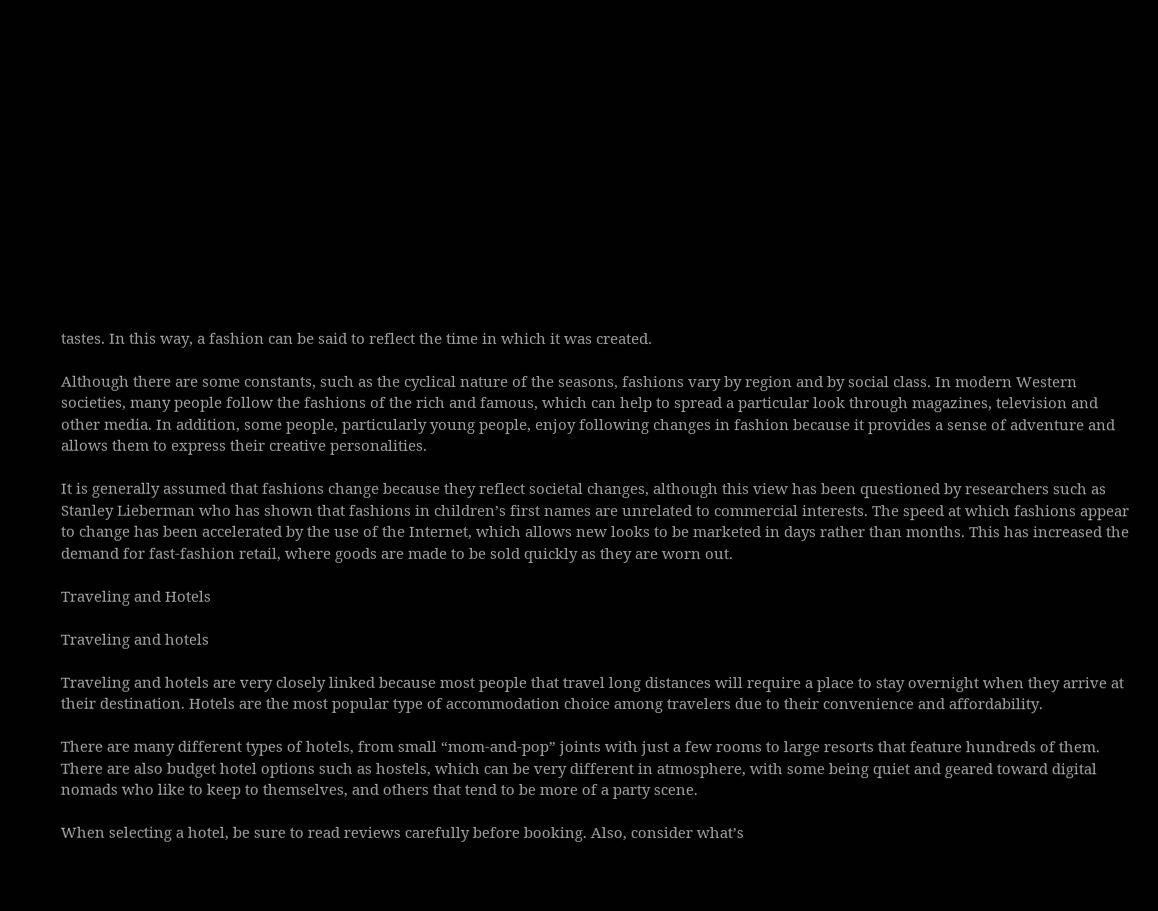tastes. In this way, a fashion can be said to reflect the time in which it was created.

Although there are some constants, such as the cyclical nature of the seasons, fashions vary by region and by social class. In modern Western societies, many people follow the fashions of the rich and famous, which can help to spread a particular look through magazines, television and other media. In addition, some people, particularly young people, enjoy following changes in fashion because it provides a sense of adventure and allows them to express their creative personalities.

It is generally assumed that fashions change because they reflect societal changes, although this view has been questioned by researchers such as Stanley Lieberman who has shown that fashions in children’s first names are unrelated to commercial interests. The speed at which fashions appear to change has been accelerated by the use of the Internet, which allows new looks to be marketed in days rather than months. This has increased the demand for fast-fashion retail, where goods are made to be sold quickly as they are worn out.

Traveling and Hotels

Traveling and hotels

Traveling and hotels are very closely linked because most people that travel long distances will require a place to stay overnight when they arrive at their destination. Hotels are the most popular type of accommodation choice among travelers due to their convenience and affordability.

There are many different types of hotels, from small “mom-and-pop” joints with just a few rooms to large resorts that feature hundreds of them. There are also budget hotel options such as hostels, which can be very different in atmosphere, with some being quiet and geared toward digital nomads who like to keep to themselves, and others that tend to be more of a party scene.

When selecting a hotel, be sure to read reviews carefully before booking. Also, consider what’s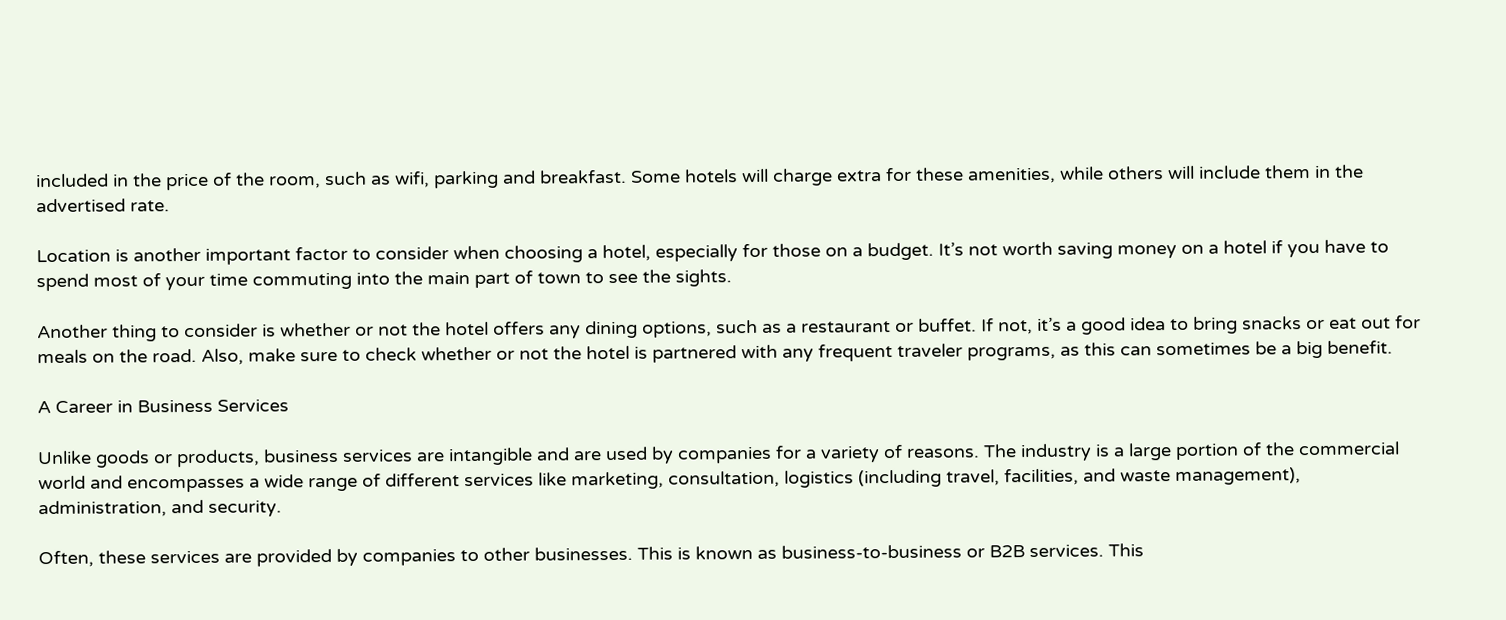included in the price of the room, such as wifi, parking and breakfast. Some hotels will charge extra for these amenities, while others will include them in the advertised rate.

Location is another important factor to consider when choosing a hotel, especially for those on a budget. It’s not worth saving money on a hotel if you have to spend most of your time commuting into the main part of town to see the sights.

Another thing to consider is whether or not the hotel offers any dining options, such as a restaurant or buffet. If not, it’s a good idea to bring snacks or eat out for meals on the road. Also, make sure to check whether or not the hotel is partnered with any frequent traveler programs, as this can sometimes be a big benefit.

A Career in Business Services

Unlike goods or products, business services are intangible and are used by companies for a variety of reasons. The industry is a large portion of the commercial world and encompasses a wide range of different services like marketing, consultation, logistics (including travel, facilities, and waste management), administration, and security.

Often, these services are provided by companies to other businesses. This is known as business-to-business or B2B services. This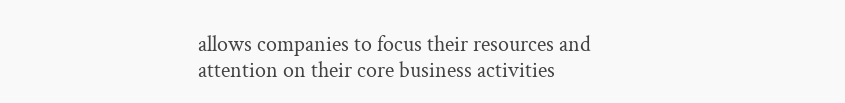allows companies to focus their resources and attention on their core business activities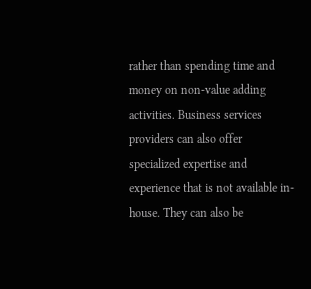rather than spending time and money on non-value adding activities. Business services providers can also offer specialized expertise and experience that is not available in-house. They can also be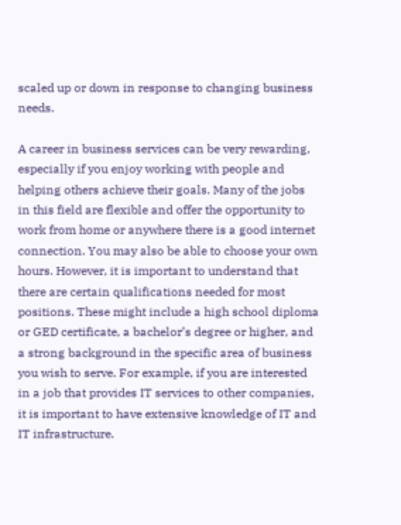scaled up or down in response to changing business needs.

A career in business services can be very rewarding, especially if you enjoy working with people and helping others achieve their goals. Many of the jobs in this field are flexible and offer the opportunity to work from home or anywhere there is a good internet connection. You may also be able to choose your own hours. However, it is important to understand that there are certain qualifications needed for most positions. These might include a high school diploma or GED certificate, a bachelor’s degree or higher, and a strong background in the specific area of business you wish to serve. For example, if you are interested in a job that provides IT services to other companies, it is important to have extensive knowledge of IT and IT infrastructure.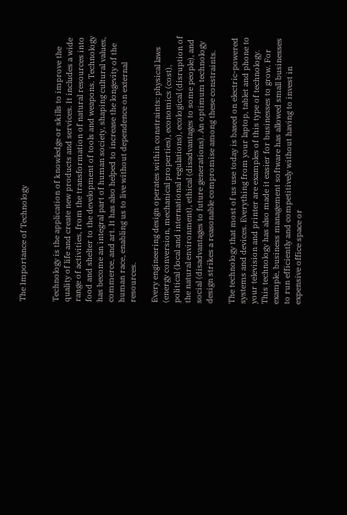The Importance of Technology


Technology is the application of knowledge or skills to improve the quality of life and create new products and services. It includes a wide range of activities, from the transformation of natural resources into food and shelter to the development of tools and weapons. Technology has become an integral part of human society, shaping cultural values, commerce, and art. It has also helped to increase the longevity of the human race, enabling us to live without dependence on external resources.

Every engineering design operates within constraints: physical laws (energy conversion, mechanical properties), economics (cost), political (local and international regulations), ecological (disruption of the natural environment), ethical (disadvantages to some people), and social (disadvantages to future generations). An optimum technology design strikes a reasonable compromise among these constraints.

The technology that most of us use today is based on electric-powered systems and devices. Everything from your laptop, tablet and phone to your television and printer are examples of this type of technology. This technology has also made it easier for businesses to grow. For example, business management software has allowed small businesses to run efficiently and competitively without having to invest in expensive office space or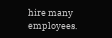hire many employees.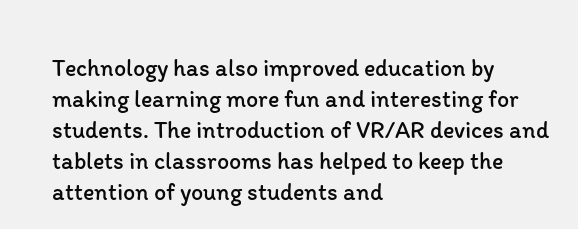Technology has also improved education by making learning more fun and interesting for students. The introduction of VR/AR devices and tablets in classrooms has helped to keep the attention of young students and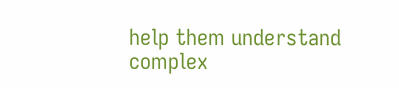help them understand complex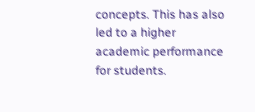concepts. This has also led to a higher academic performance for students.